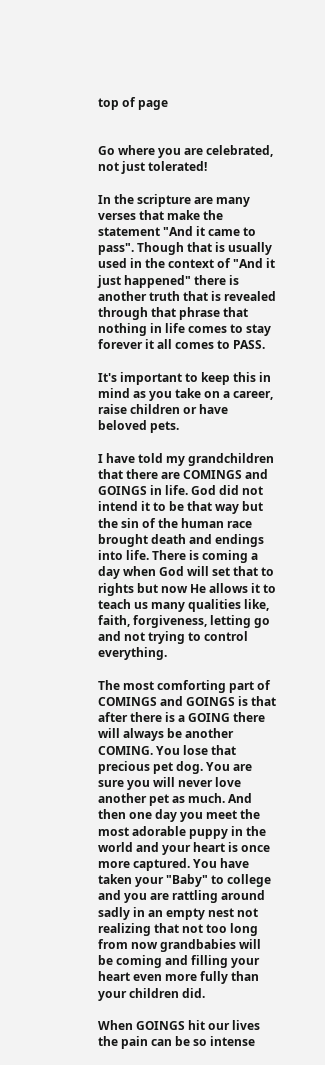top of page


Go where you are celebrated, not just tolerated!

In the scripture are many verses that make the statement "And it came to pass". Though that is usually used in the context of "And it just happened" there is another truth that is revealed through that phrase that nothing in life comes to stay forever it all comes to PASS.

It's important to keep this in mind as you take on a career, raise children or have beloved pets.

I have told my grandchildren that there are COMINGS and GOINGS in life. God did not intend it to be that way but the sin of the human race brought death and endings into life. There is coming a day when God will set that to rights but now He allows it to teach us many qualities like, faith, forgiveness, letting go and not trying to control everything.

The most comforting part of COMINGS and GOINGS is that after there is a GOING there will always be another COMING. You lose that precious pet dog. You are sure you will never love another pet as much. And then one day you meet the most adorable puppy in the world and your heart is once more captured. You have taken your "Baby" to college and you are rattling around sadly in an empty nest not realizing that not too long from now grandbabies will be coming and filling your heart even more fully than your children did.

When GOINGS hit our lives the pain can be so intense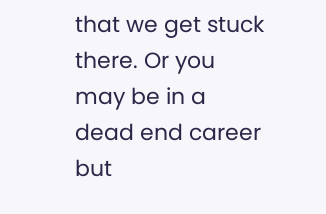that we get stuck there. Or you may be in a dead end career but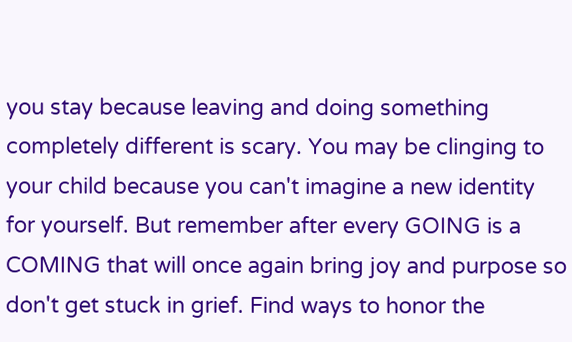you stay because leaving and doing something completely different is scary. You may be clinging to your child because you can't imagine a new identity for yourself. But remember after every GOING is a COMING that will once again bring joy and purpose so don't get stuck in grief. Find ways to honor the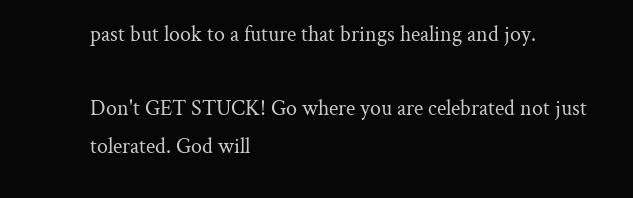past but look to a future that brings healing and joy.

Don't GET STUCK! Go where you are celebrated not just tolerated. God will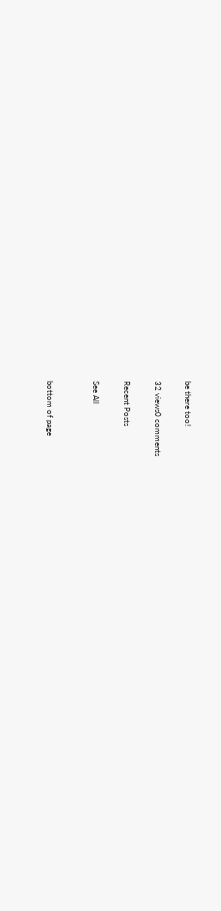be there too!

32 views0 comments

Recent Posts

See All


bottom of page